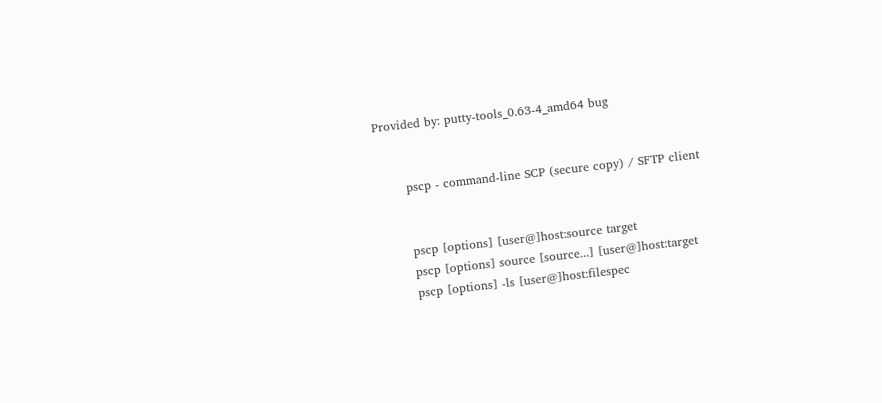Provided by: putty-tools_0.63-4_amd64 bug


       pscp - command-line SCP (secure copy) / SFTP client


       pscp [options] [user@]host:source target
       pscp [options] source [source...] [user@]host:target
       pscp [options] -ls [user@]host:filespec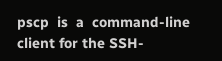pscp  is  a  command-line client for the SSH-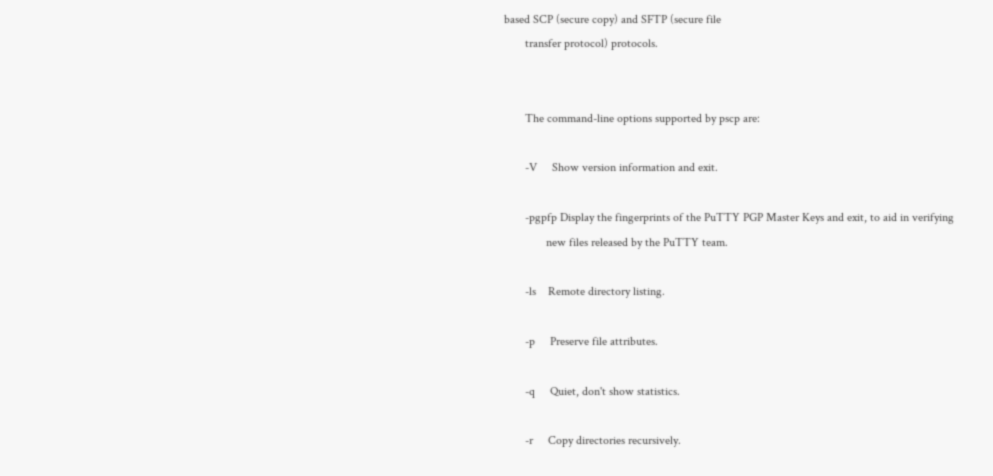based SCP (secure copy) and SFTP (secure file
       transfer protocol) protocols.


       The command-line options supported by pscp are:

       -V     Show version information and exit.

       -pgpfp Display the fingerprints of the PuTTY PGP Master Keys and exit, to aid in verifying
              new files released by the PuTTY team.

       -ls    Remote directory listing.

       -p     Preserve file attributes.

       -q     Quiet, don't show statistics.

       -r     Copy directories recursively.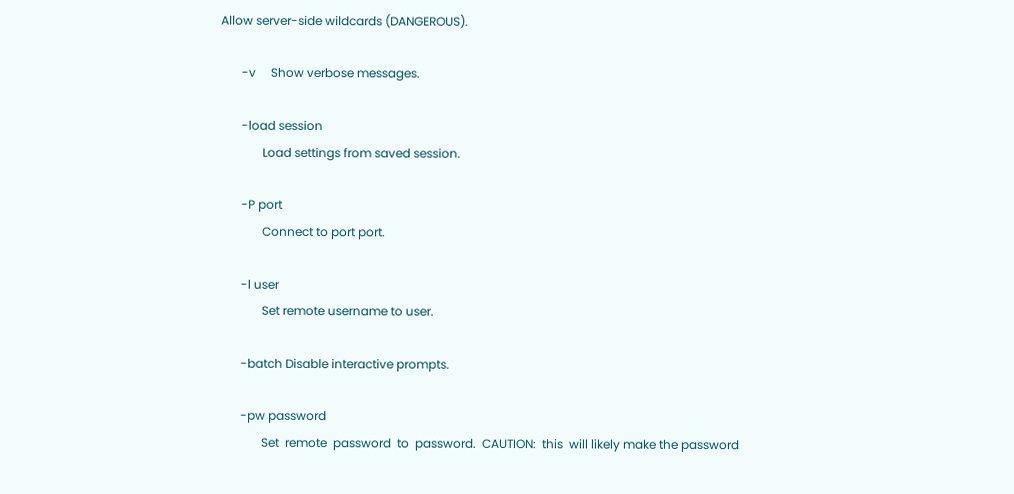Allow server-side wildcards (DANGEROUS).

       -v     Show verbose messages.

       -load session
              Load settings from saved session.

       -P port
              Connect to port port.

       -l user
              Set remote username to user.

       -batch Disable interactive prompts.

       -pw password
              Set  remote  password  to  password.  CAUTION:  this  will likely make the password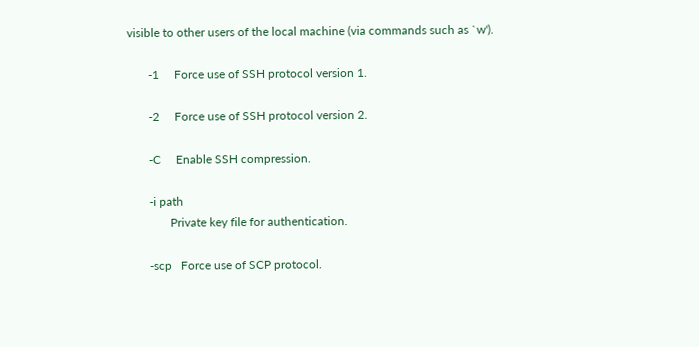visible to other users of the local machine (via commands such as `w').

       -1     Force use of SSH protocol version 1.

       -2     Force use of SSH protocol version 2.

       -C     Enable SSH compression.

       -i path
              Private key file for authentication.

       -scp   Force use of SCP protocol.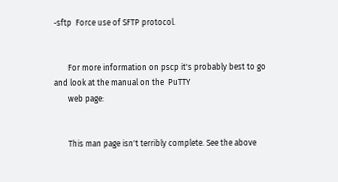-sftp  Force use of SFTP protocol.


       For more information on pscp it's probably best to go and look at the manual on the  PuTTY
       web page:


       This man page isn't terribly complete. See the above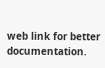web link for better documentation.